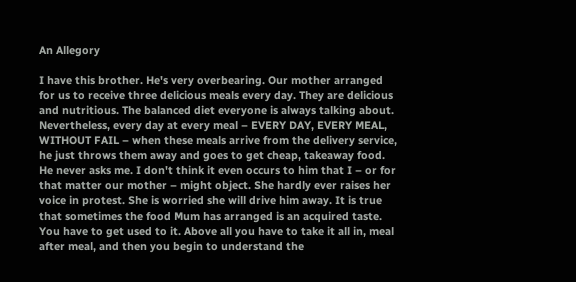An Allegory

I have this brother. He's very overbearing. Our mother arranged for us to receive three delicious meals every day. They are delicious and nutritious. The balanced diet everyone is always talking about. Nevertheless, every day at every meal – EVERY DAY, EVERY MEAL, WITHOUT FAIL – when these meals arrive from the delivery service, he just throws them away and goes to get cheap, takeaway food. He never asks me. I don't think it even occurs to him that I – or for that matter our mother – might object. She hardly ever raises her voice in protest. She is worried she will drive him away. It is true that sometimes the food Mum has arranged is an acquired taste. You have to get used to it. Above all you have to take it all in, meal after meal, and then you begin to understand the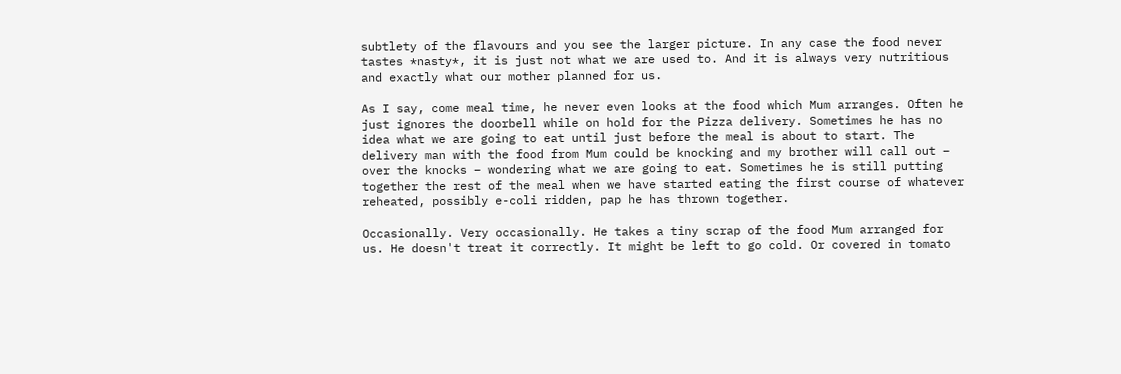subtlety of the flavours and you see the larger picture. In any case the food never tastes *nasty*, it is just not what we are used to. And it is always very nutritious and exactly what our mother planned for us.

As I say, come meal time, he never even looks at the food which Mum arranges. Often he just ignores the doorbell while on hold for the Pizza delivery. Sometimes he has no idea what we are going to eat until just before the meal is about to start. The delivery man with the food from Mum could be knocking and my brother will call out – over the knocks – wondering what we are going to eat. Sometimes he is still putting together the rest of the meal when we have started eating the first course of whatever reheated, possibly e-coli ridden, pap he has thrown together.

Occasionally. Very occasionally. He takes a tiny scrap of the food Mum arranged for us. He doesn't treat it correctly. It might be left to go cold. Or covered in tomato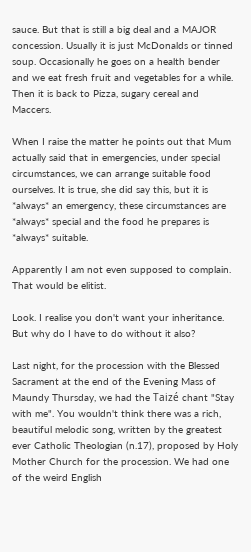sauce. But that is still a big deal and a MAJOR concession. Usually it is just McDonalds or tinned soup. Occasionally he goes on a health bender and we eat fresh fruit and vegetables for a while. Then it is back to Pizza, sugary cereal and Maccers.

When I raise the matter he points out that Mum actually said that in emergencies, under special circumstances, we can arrange suitable food ourselves. It is true, she did say this, but it is *always* an emergency, these circumstances are *always* special and the food he prepares is *always* suitable.

Apparently I am not even supposed to complain. That would be elitist.

Look. I realise you don't want your inheritance. But why do I have to do without it also?

Last night, for the procession with the Blessed Sacrament at the end of the Evening Mass of Maundy Thursday, we had the Taizé chant "Stay with me". You wouldn't think there was a rich, beautiful melodic song, written by the greatest ever Catholic Theologian (n.17), proposed by Holy Mother Church for the procession. We had one of the weird English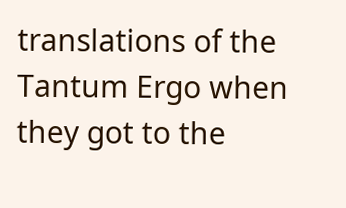translations of the Tantum Ergo when they got to the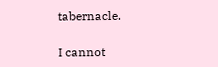tabernacle.

I cannot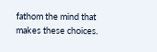fathom the mind that makes these choices.